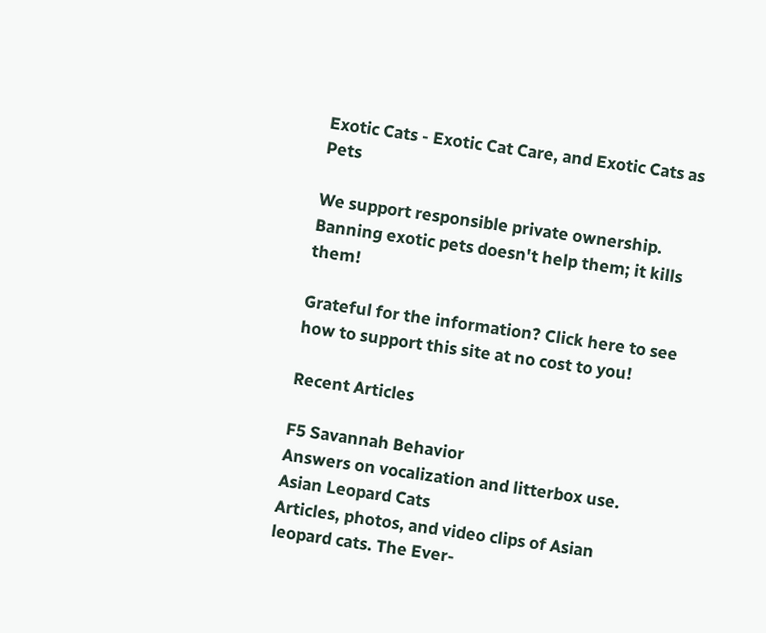Exotic Cats - Exotic Cat Care, and Exotic Cats as Pets

We support responsible private ownership. Banning exotic pets doesn't help them; it kills them!

Grateful for the information? Click here to see how to support this site at no cost to you!

Recent Articles

F5 Savannah Behavior
Answers on vocalization and litterbox use. Asian Leopard Cats
Articles, photos, and video clips of Asian leopard cats. The Ever-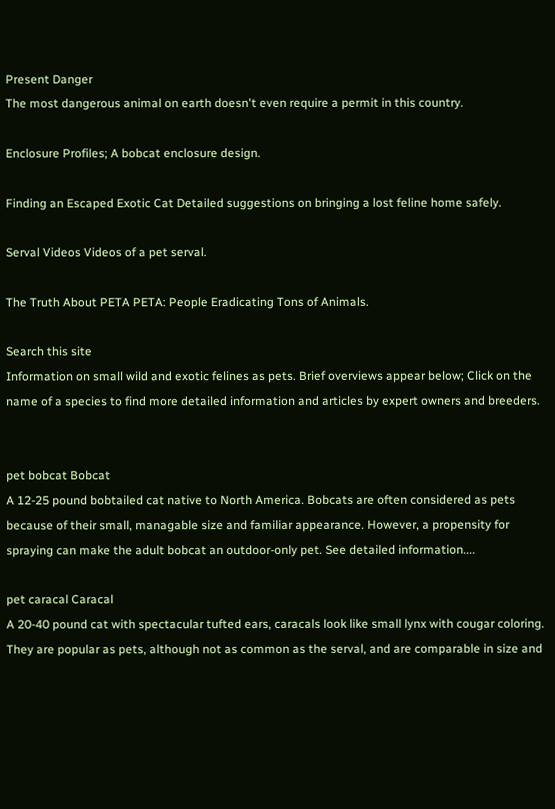Present Danger
The most dangerous animal on earth doesn't even require a permit in this country.

Enclosure Profiles; A bobcat enclosure design.

Finding an Escaped Exotic Cat Detailed suggestions on bringing a lost feline home safely.

Serval Videos Videos of a pet serval.

The Truth About PETA PETA: People Eradicating Tons of Animals.

Search this site
Information on small wild and exotic felines as pets. Brief overviews appear below; Click on the name of a species to find more detailed information and articles by expert owners and breeders.


pet bobcat Bobcat
A 12-25 pound bobtailed cat native to North America. Bobcats are often considered as pets because of their small, managable size and familiar appearance. However, a propensity for spraying can make the adult bobcat an outdoor-only pet. See detailed information....

pet caracal Caracal
A 20-40 pound cat with spectacular tufted ears, caracals look like small lynx with cougar coloring. They are popular as pets, although not as common as the serval, and are comparable in size and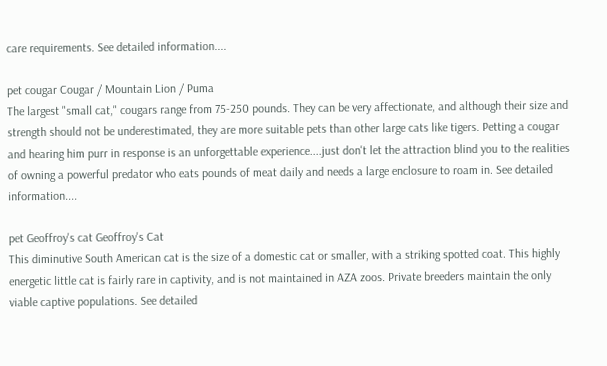care requirements. See detailed information....

pet cougar Cougar / Mountain Lion / Puma
The largest "small cat," cougars range from 75-250 pounds. They can be very affectionate, and although their size and strength should not be underestimated, they are more suitable pets than other large cats like tigers. Petting a cougar and hearing him purr in response is an unforgettable experience....just don't let the attraction blind you to the realities of owning a powerful predator who eats pounds of meat daily and needs a large enclosure to roam in. See detailed information....

pet Geoffroy's cat Geoffroy's Cat
This diminutive South American cat is the size of a domestic cat or smaller, with a striking spotted coat. This highly energetic little cat is fairly rare in captivity, and is not maintained in AZA zoos. Private breeders maintain the only viable captive populations. See detailed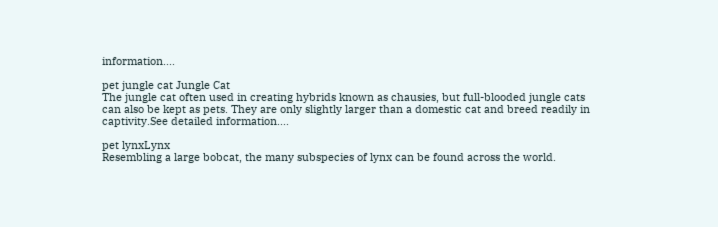information....

pet jungle cat Jungle Cat
The jungle cat often used in creating hybrids known as chausies, but full-blooded jungle cats can also be kept as pets. They are only slightly larger than a domestic cat and breed readily in captivity.See detailed information....

pet lynxLynx
Resembling a large bobcat, the many subspecies of lynx can be found across the world.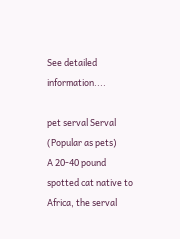See detailed information....

pet serval Serval (Popular as pets)
A 20-40 pound spotted cat native to Africa, the serval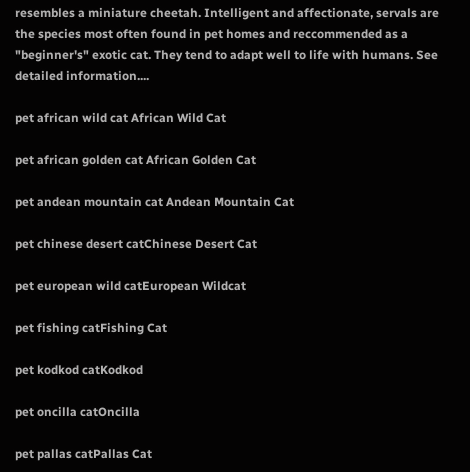resembles a miniature cheetah. Intelligent and affectionate, servals are the species most often found in pet homes and reccommended as a "beginner's" exotic cat. They tend to adapt well to life with humans. See detailed information....

pet african wild cat African Wild Cat

pet african golden cat African Golden Cat

pet andean mountain cat Andean Mountain Cat

pet chinese desert catChinese Desert Cat

pet european wild catEuropean Wildcat

pet fishing catFishing Cat

pet kodkod catKodkod

pet oncilla catOncilla

pet pallas catPallas Cat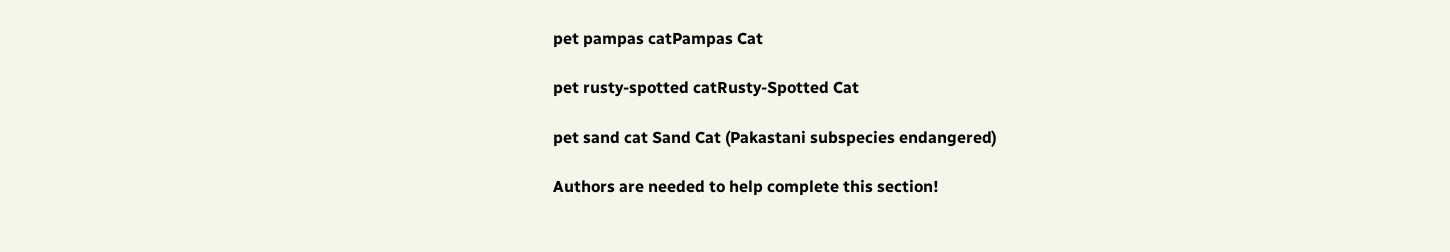pet pampas catPampas Cat

pet rusty-spotted catRusty-Spotted Cat

pet sand cat Sand Cat (Pakastani subspecies endangered)

Authors are needed to help complete this section!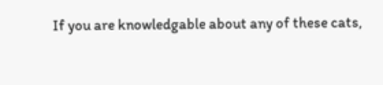If you are knowledgable about any of these cats,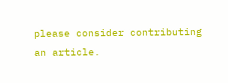please consider contributing an article.